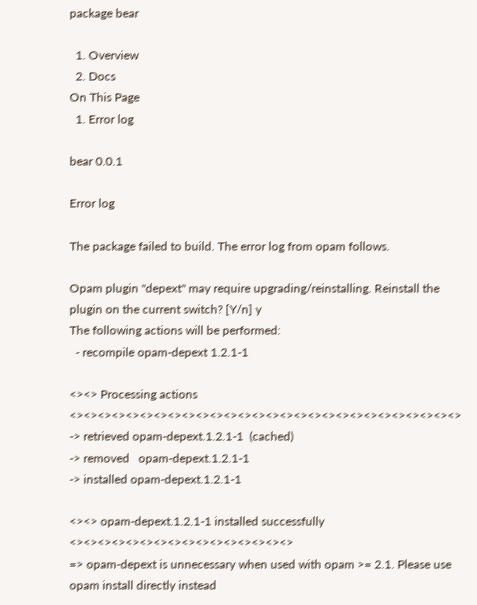package bear

  1. Overview
  2. Docs
On This Page
  1. Error log

bear 0.0.1

Error log

The package failed to build. The error log from opam follows.

Opam plugin "depext" may require upgrading/reinstalling. Reinstall the plugin on the current switch? [Y/n] y
The following actions will be performed:
  - recompile opam-depext 1.2.1-1

<><> Processing actions <><><><><><><><><><><><><><><><><><><><><><><><><><><><>
-> retrieved opam-depext.1.2.1-1  (cached)
-> removed   opam-depext.1.2.1-1
-> installed opam-depext.1.2.1-1

<><> opam-depext.1.2.1-1 installed successfully <><><><><><><><><><><><><><><><>
=> opam-depext is unnecessary when used with opam >= 2.1. Please use opam install directly instead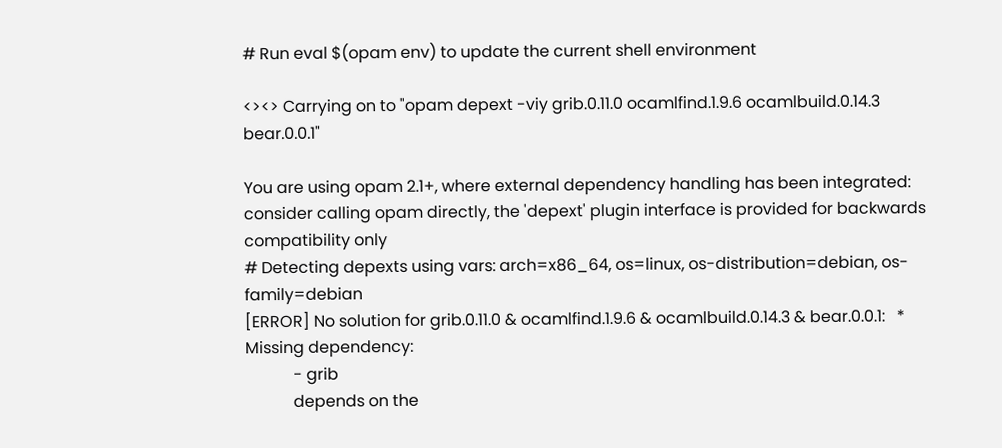# Run eval $(opam env) to update the current shell environment

<><> Carrying on to "opam depext -viy grib.0.11.0 ocamlfind.1.9.6 ocamlbuild.0.14.3 bear.0.0.1"

You are using opam 2.1+, where external dependency handling has been integrated: consider calling opam directly, the 'depext' plugin interface is provided for backwards compatibility only
# Detecting depexts using vars: arch=x86_64, os=linux, os-distribution=debian, os-family=debian
[ERROR] No solution for grib.0.11.0 & ocamlfind.1.9.6 & ocamlbuild.0.14.3 & bear.0.0.1:   * Missing dependency:
            - grib
            depends on the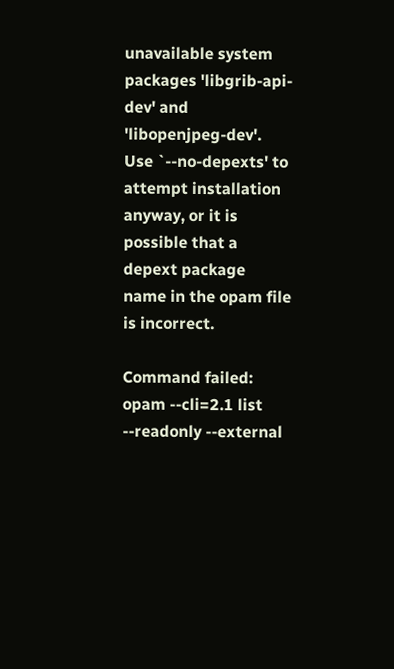unavailable system packages 'libgrib-api-dev' and 'libopenjpeg-dev'. Use `--no-depexts' to attempt installation anyway, or it is possible that a depext package name in the opam file is incorrect.

Command failed: opam --cli=2.1 list --readonly --external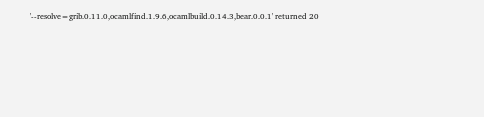'--resolve=grib.0.11.0,ocamlfind.1.9.6,ocamlbuild.0.14.3,bear.0.0.1' returned 20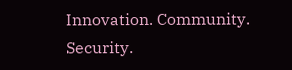Innovation. Community. Security.